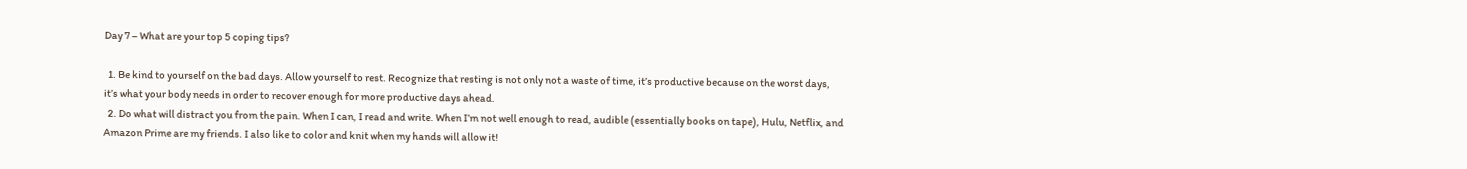Day 7 – What are your top 5 coping tips?

  1. Be kind to yourself on the bad days. Allow yourself to rest. Recognize that resting is not only not a waste of time, it’s productive because on the worst days, it’s what your body needs in order to recover enough for more productive days ahead.
  2. Do what will distract you from the pain. When I can, I read and write. When I’m not well enough to read, audible (essentially books on tape), Hulu, Netflix, and Amazon Prime are my friends. I also like to color and knit when my hands will allow it!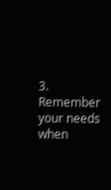3. Remember your needs when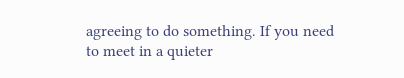agreeing to do something. If you need to meet in a quieter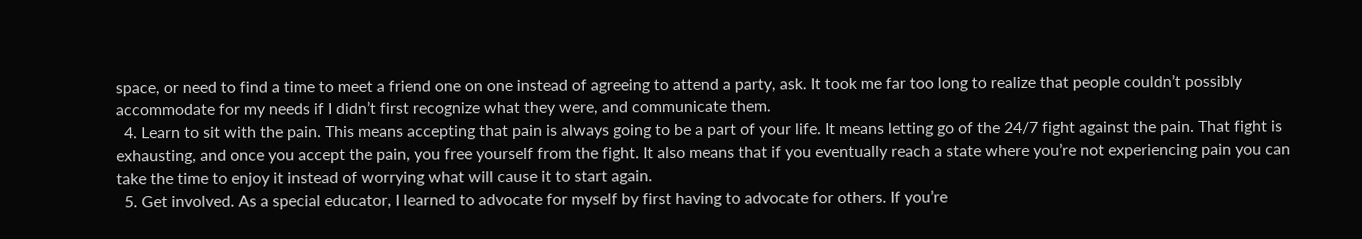space, or need to find a time to meet a friend one on one instead of agreeing to attend a party, ask. It took me far too long to realize that people couldn’t possibly accommodate for my needs if I didn’t first recognize what they were, and communicate them.
  4. Learn to sit with the pain. This means accepting that pain is always going to be a part of your life. It means letting go of the 24/7 fight against the pain. That fight is exhausting, and once you accept the pain, you free yourself from the fight. It also means that if you eventually reach a state where you’re not experiencing pain you can take the time to enjoy it instead of worrying what will cause it to start again.
  5. Get involved. As a special educator, I learned to advocate for myself by first having to advocate for others. If you’re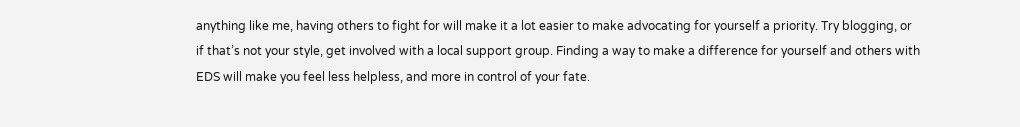anything like me, having others to fight for will make it a lot easier to make advocating for yourself a priority. Try blogging, or if that’s not your style, get involved with a local support group. Finding a way to make a difference for yourself and others with EDS will make you feel less helpless, and more in control of your fate.